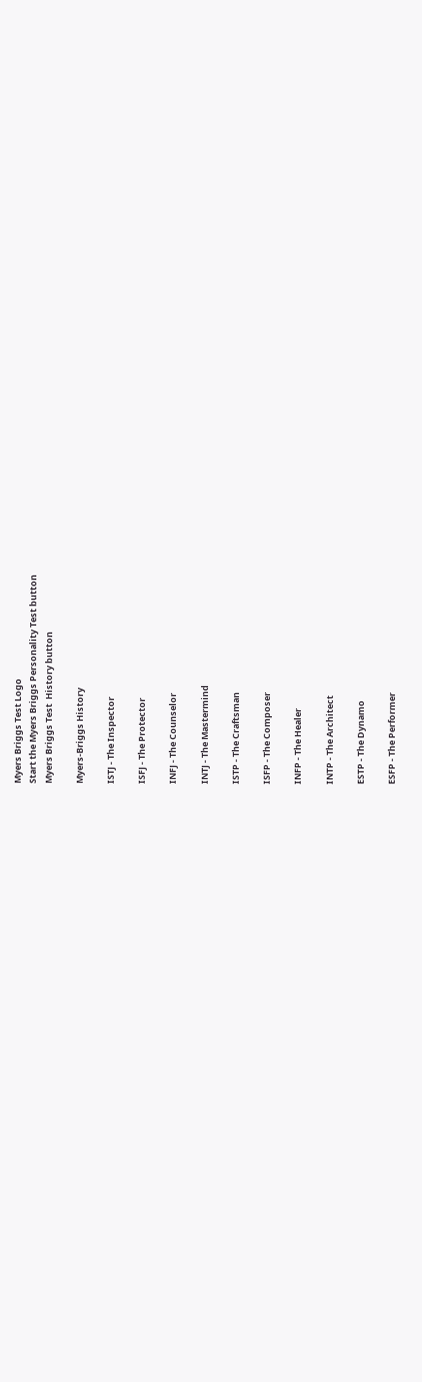Myers Briggs Test Logo
Start the Myers Briggs Personality Test button
Myers Briggs Test  History button

Myers-Briggs History

ISTJ - The Inspector

ISFJ - The Protector

INFJ - The Counselor

INTJ - The Mastermind

ISTP - The Craftsman

ISFP - The Composer

INFP - The Healer

INTP - The Architect

ESTP - The Dynamo

ESFP - The Performer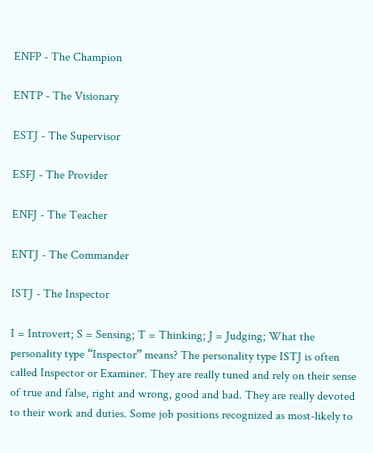ENFP - The Champion

ENTP - The Visionary

ESTJ - The Supervisor

ESFJ - The Provider

ENFJ - The Teacher

ENTJ - The Commander

ISTJ - The Inspector

I = Introvert; S = Sensing; T = Thinking; J = Judging; What the personality type “Inspector” means? The personality type ISTJ is often called Inspector or Examiner. They are really tuned and rely on their sense of true and false, right and wrong, good and bad. They are really devoted to their work and duties. Some job positions recognized as most-likely to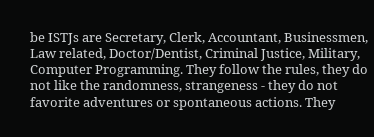be ISTJs are Secretary, Clerk, Accountant, Businessmen, Law related, Doctor/Dentist, Criminal Justice, Military, Computer Programming. They follow the rules, they do not like the randomness, strangeness - they do not favorite adventures or spontaneous actions. They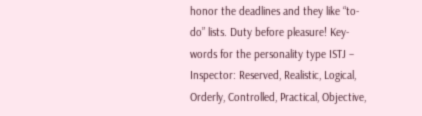honor the deadlines and they like “to-do” lists. Duty before pleasure! Key-words for the personality type ISTJ – Inspector: Reserved, Realistic, Logical, Orderly, Controlled, Practical, Objective,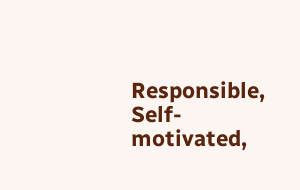Responsible, Self-motivated,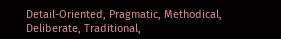Detail-Oriented, Pragmatic, Methodical, Deliberate, Traditional,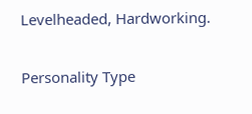Levelheaded, Hardworking.

Personality Type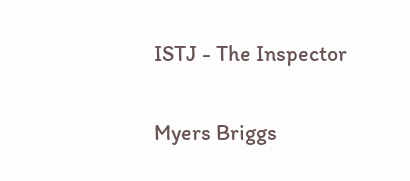ISTJ - The Inspector

Myers Briggs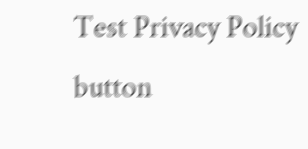Test Privacy Policy button